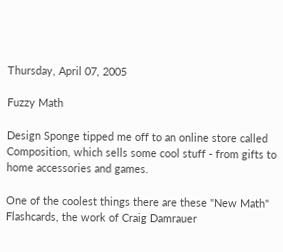Thursday, April 07, 2005

Fuzzy Math

Design Sponge tipped me off to an online store called Composition, which sells some cool stuff - from gifts to home accessories and games.

One of the coolest things there are these "New Math" Flashcards, the work of Craig Damrauer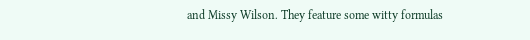and Missy Wilson. They feature some witty formulas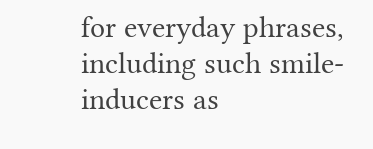for everyday phrases, including such smile-inducers as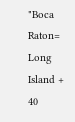"Boca Raton= Long Island + 40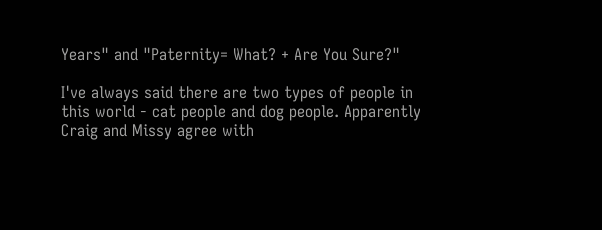Years" and "Paternity= What? + Are You Sure?"

I've always said there are two types of people in this world - cat people and dog people. Apparently Craig and Missy agree with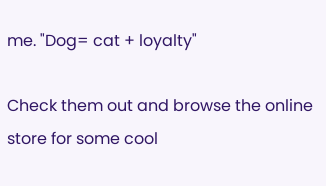me. "Dog= cat + loyalty"

Check them out and browse the online store for some cool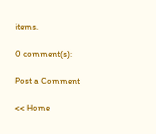items.

0 comment(s):

Post a Comment

<< Home